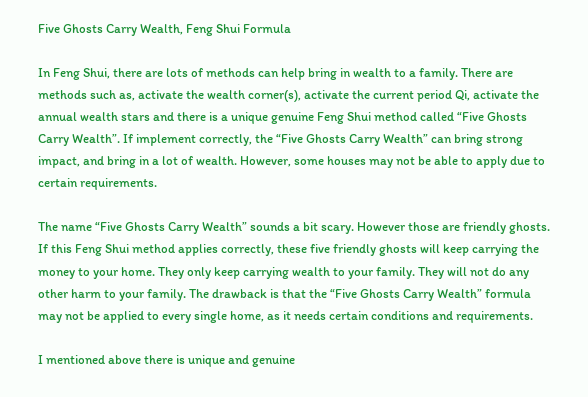Five Ghosts Carry Wealth, Feng Shui Formula

In Feng Shui, there are lots of methods can help bring in wealth to a family. There are methods such as, activate the wealth corner(s), activate the current period Qi, activate the annual wealth stars and there is a unique genuine Feng Shui method called “Five Ghosts Carry Wealth”. If implement correctly, the “Five Ghosts Carry Wealth” can bring strong impact, and bring in a lot of wealth. However, some houses may not be able to apply due to certain requirements.

The name “Five Ghosts Carry Wealth” sounds a bit scary. However those are friendly ghosts. If this Feng Shui method applies correctly, these five friendly ghosts will keep carrying the money to your home. They only keep carrying wealth to your family. They will not do any other harm to your family. The drawback is that the “Five Ghosts Carry Wealth” formula may not be applied to every single home, as it needs certain conditions and requirements.

I mentioned above there is unique and genuine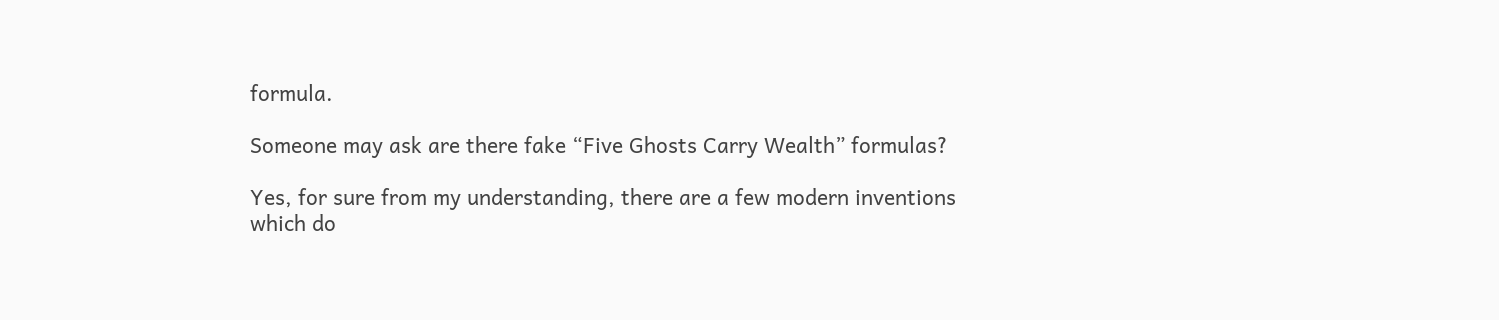formula.

Someone may ask are there fake “Five Ghosts Carry Wealth” formulas?

Yes, for sure from my understanding, there are a few modern inventions which do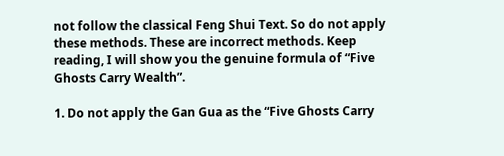not follow the classical Feng Shui Text. So do not apply these methods. These are incorrect methods. Keep reading, I will show you the genuine formula of “Five Ghosts Carry Wealth”.

1. Do not apply the Gan Gua as the “Five Ghosts Carry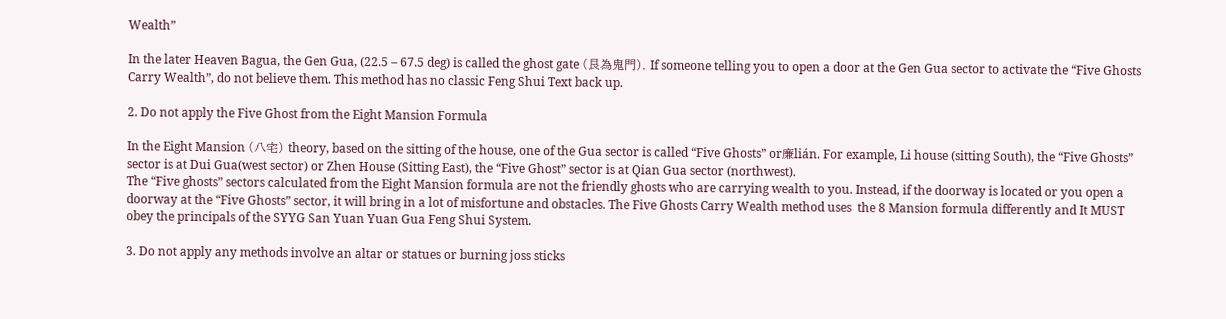Wealth”

In the later Heaven Bagua, the Gen Gua, (22.5 – 67.5 deg) is called the ghost gate (艮為鬼門). If someone telling you to open a door at the Gen Gua sector to activate the “Five Ghosts Carry Wealth”, do not believe them. This method has no classic Feng Shui Text back up.

2. Do not apply the Five Ghost from the Eight Mansion Formula

In the Eight Mansion (八宅) theory, based on the sitting of the house, one of the Gua sector is called “Five Ghosts” or廉lián. For example, Li house (sitting South), the “Five Ghosts” sector is at Dui Gua(west sector) or Zhen House (Sitting East), the “Five Ghost” sector is at Qian Gua sector (northwest).
The “Five ghosts” sectors calculated from the Eight Mansion formula are not the friendly ghosts who are carrying wealth to you. Instead, if the doorway is located or you open a doorway at the “Five Ghosts” sector, it will bring in a lot of misfortune and obstacles. The Five Ghosts Carry Wealth method uses  the 8 Mansion formula differently and It MUST obey the principals of the SYYG San Yuan Yuan Gua Feng Shui System.

3. Do not apply any methods involve an altar or statues or burning joss sticks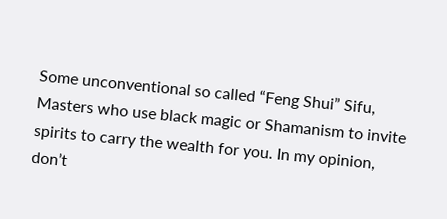Some unconventional so called “Feng Shui” Sifu, Masters who use black magic or Shamanism to invite spirits to carry the wealth for you. In my opinion, don’t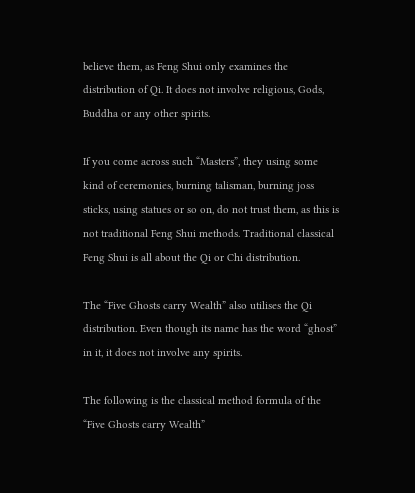believe them, as Feng Shui only examines the distribution of Qi. It does not involve religious, Gods, Buddha or any other spirits.

If you come across such “Masters”, they using some kind of ceremonies, burning talisman, burning joss sticks, using statues or so on, do not trust them, as this is not traditional Feng Shui methods. Traditional classical Feng Shui is all about the Qi or Chi distribution.

The “Five Ghosts carry Wealth” also utilises the Qi distribution. Even though its name has the word “ghost” in it, it does not involve any spirits.

The following is the classical method formula of the “Five Ghosts carry Wealth”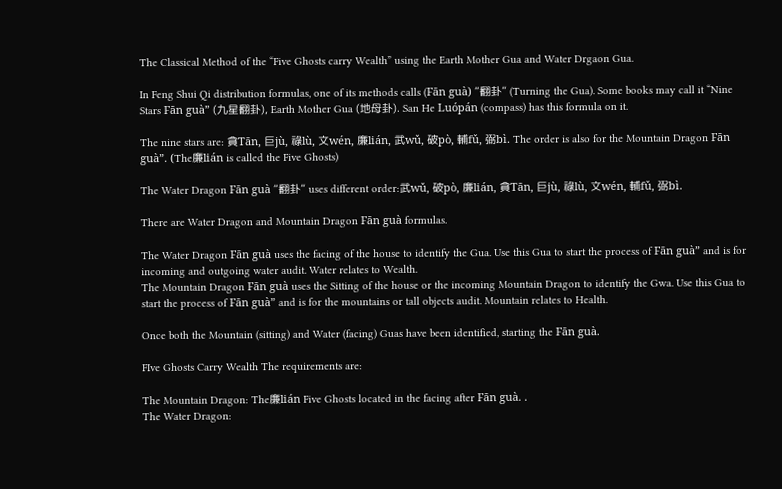The Classical Method of the “Five Ghosts carry Wealth” using the Earth Mother Gua and Water Drgaon Gua.

In Feng Shui Qi distribution formulas, one of its methods calls (Fān guà) “翻卦” (Turning the Gua). Some books may call it “Nine Stars Fān guà” (九星翻卦), Earth Mother Gua (地母卦). San He Luópán (compass) has this formula on it.

The nine stars are: 貪Tān, 巨jù, 祿lù, 文wén, 廉lián, 武wǔ, 破pò, 輔fǔ, 弼bì. The order is also for the Mountain Dragon Fān guà”. (The廉lián is called the Five Ghosts)

The Water Dragon Fān guà “翻卦” uses different order:武wǔ, 破pò, 廉lián, 貪Tān, 巨jù, 祿lù, 文wén, 輔fǔ, 弼bì.

There are Water Dragon and Mountain Dragon Fān guà formulas.

The Water Dragon Fān guà uses the facing of the house to identify the Gua. Use this Gua to start the process of Fān guà” and is for incoming and outgoing water audit. Water relates to Wealth.
The Mountain Dragon Fān guà uses the Sitting of the house or the incoming Mountain Dragon to identify the Gwa. Use this Gua to start the process of Fān guà” and is for the mountains or tall objects audit. Mountain relates to Health.

Once both the Mountain (sitting) and Water (facing) Guas have been identified, starting the Fān guà.

FIve Ghosts Carry Wealth The requirements are:

The Mountain Dragon: The廉lián Five Ghosts located in the facing after Fān guà. .
The Water Dragon: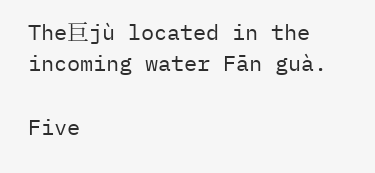The巨jù located in the incoming water Fān guà.

Five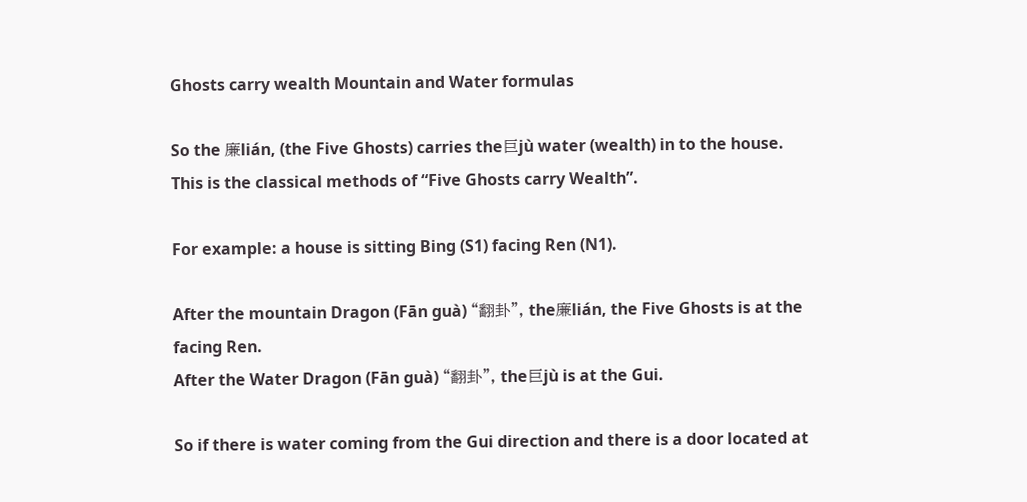Ghosts carry wealth Mountain and Water formulas

So the 廉lián, (the Five Ghosts) carries the巨jù water (wealth) in to the house. This is the classical methods of “Five Ghosts carry Wealth”.

For example: a house is sitting Bing (S1) facing Ren (N1).

After the mountain Dragon (Fān guà) “翻卦”, the廉lián, the Five Ghosts is at the facing Ren.
After the Water Dragon (Fān guà) “翻卦”, the巨jù is at the Gui.

So if there is water coming from the Gui direction and there is a door located at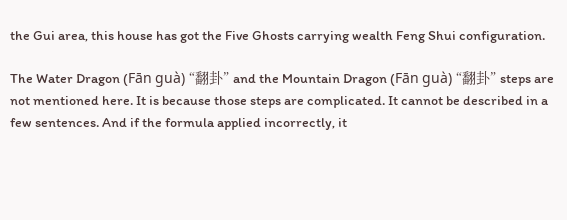the Gui area, this house has got the Five Ghosts carrying wealth Feng Shui configuration.

The Water Dragon (Fān guà) “翻卦” and the Mountain Dragon (Fān guà) “翻卦” steps are not mentioned here. It is because those steps are complicated. It cannot be described in a few sentences. And if the formula applied incorrectly, it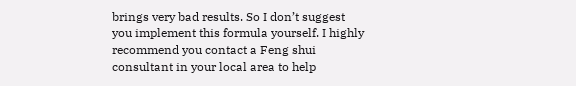brings very bad results. So I don’t suggest you implement this formula yourself. I highly recommend you contact a Feng shui consultant in your local area to help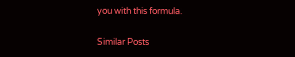you with this formula.

Similar Posts